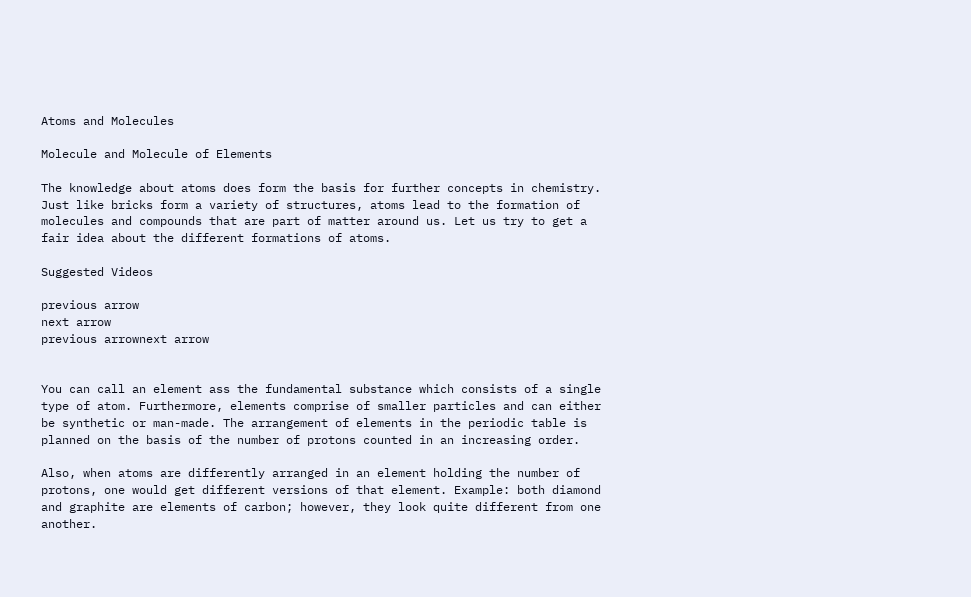Atoms and Molecules

Molecule and Molecule of Elements

The knowledge about atoms does form the basis for further concepts in chemistry. Just like bricks form a variety of structures, atoms lead to the formation of molecules and compounds that are part of matter around us. Let us try to get a fair idea about the different formations of atoms.

Suggested Videos

previous arrow
next arrow
previous arrownext arrow


You can call an element ass the fundamental substance which consists of a single type of atom. Furthermore, elements comprise of smaller particles and can either be synthetic or man-made. The arrangement of elements in the periodic table is planned on the basis of the number of protons counted in an increasing order.

Also, when atoms are differently arranged in an element holding the number of protons, one would get different versions of that element. Example: both diamond and graphite are elements of carbon; however, they look quite different from one another.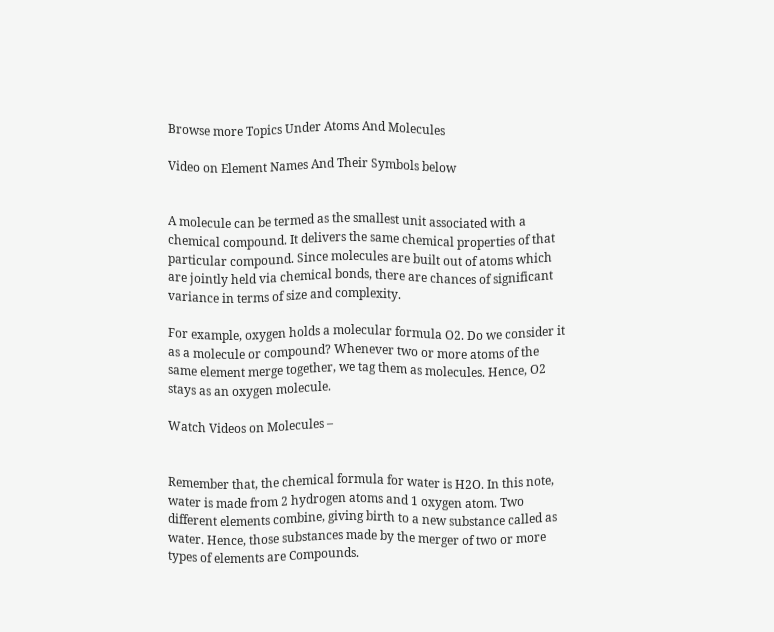Browse more Topics Under Atoms And Molecules

Video on Element Names And Their Symbols below


A molecule can be termed as the smallest unit associated with a chemical compound. It delivers the same chemical properties of that particular compound. Since molecules are built out of atoms which are jointly held via chemical bonds, there are chances of significant variance in terms of size and complexity.

For example, oxygen holds a molecular formula O2. Do we consider it as a molecule or compound? Whenever two or more atoms of the same element merge together, we tag them as molecules. Hence, O2 stays as an oxygen molecule.

Watch Videos on Molecules –


Remember that, the chemical formula for water is H2O. In this note, water is made from 2 hydrogen atoms and 1 oxygen atom. Two different elements combine, giving birth to a new substance called as water. Hence, those substances made by the merger of two or more types of elements are Compounds.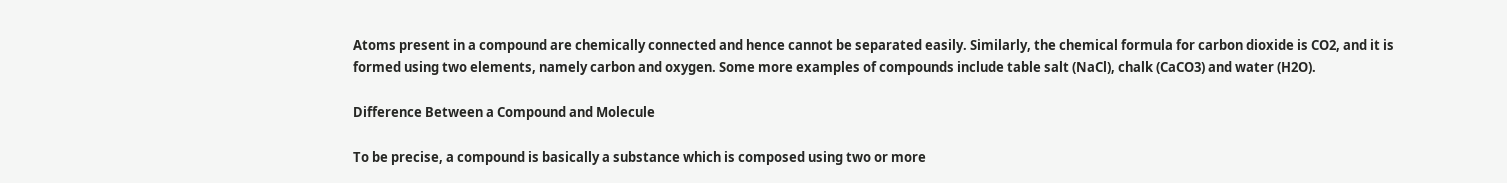Atoms present in a compound are chemically connected and hence cannot be separated easily. Similarly, the chemical formula for carbon dioxide is CO2, and it is formed using two elements, namely carbon and oxygen. Some more examples of compounds include table salt (NaCl), chalk (CaCO3) and water (H2O).

Difference Between a Compound and Molecule

To be precise, a compound is basically a substance which is composed using two or more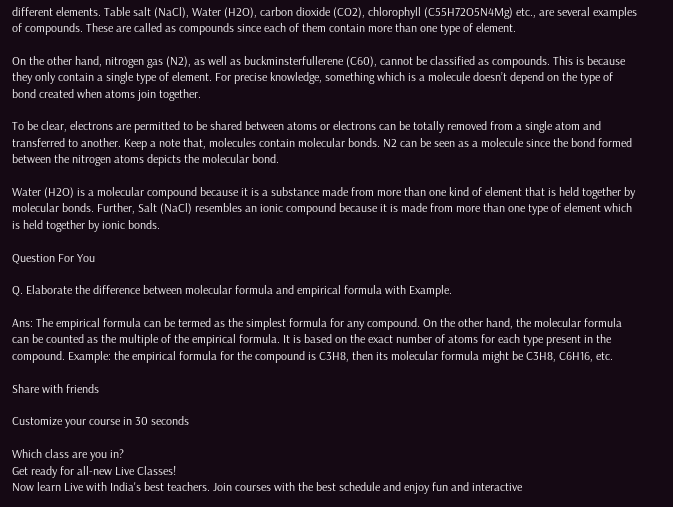different elements. Table salt (NaCl), Water (H2O), carbon dioxide (CO2), chlorophyll (C55H72O5N4Mg) etc., are several examples of compounds. These are called as compounds since each of them contain more than one type of element.

On the other hand, nitrogen gas (N2), as well as buckminsterfullerene (C60), cannot be classified as compounds. This is because they only contain a single type of element. For precise knowledge, something which is a molecule doesn’t depend on the type of bond created when atoms join together.

To be clear, electrons are permitted to be shared between atoms or electrons can be totally removed from a single atom and transferred to another. Keep a note that, molecules contain molecular bonds. N2 can be seen as a molecule since the bond formed between the nitrogen atoms depicts the molecular bond.

Water (H2O) is a molecular compound because it is a substance made from more than one kind of element that is held together by molecular bonds. Further, Salt (NaCl) resembles an ionic compound because it is made from more than one type of element which is held together by ionic bonds.

Question For You

Q. Elaborate the difference between molecular formula and empirical formula with Example.

Ans: The empirical formula can be termed as the simplest formula for any compound. On the other hand, the molecular formula can be counted as the multiple of the empirical formula. It is based on the exact number of atoms for each type present in the compound. Example: the empirical formula for the compound is C3H8, then its molecular formula might be C3H8, C6H16, etc.

Share with friends

Customize your course in 30 seconds

Which class are you in?
Get ready for all-new Live Classes!
Now learn Live with India's best teachers. Join courses with the best schedule and enjoy fun and interactive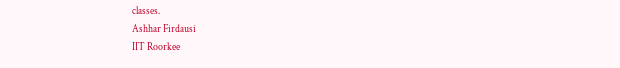classes.
Ashhar Firdausi
IIT Roorkee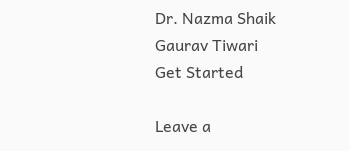Dr. Nazma Shaik
Gaurav Tiwari
Get Started

Leave a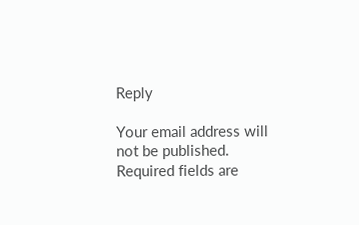Reply

Your email address will not be published. Required fields are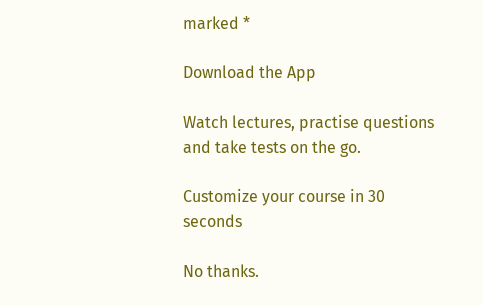marked *

Download the App

Watch lectures, practise questions and take tests on the go.

Customize your course in 30 seconds

No thanks.